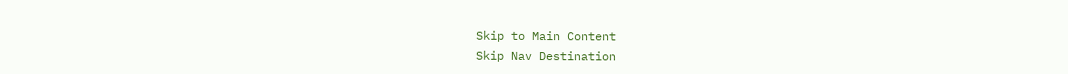Skip to Main Content
Skip Nav Destination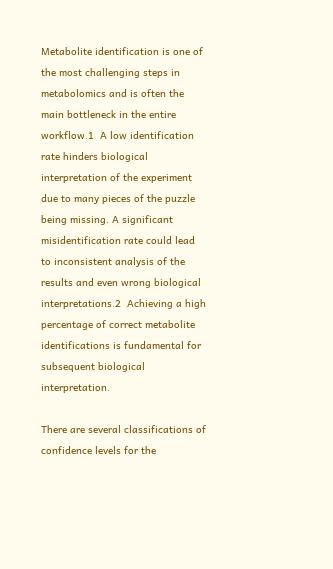Metabolite identification is one of the most challenging steps in metabolomics and is often the main bottleneck in the entire workflow.1  A low identification rate hinders biological interpretation of the experiment due to many pieces of the puzzle being missing. A significant misidentification rate could lead to inconsistent analysis of the results and even wrong biological interpretations.2  Achieving a high percentage of correct metabolite identifications is fundamental for subsequent biological interpretation.

There are several classifications of confidence levels for the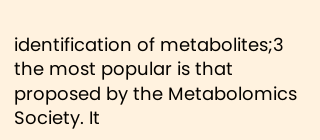identification of metabolites;3  the most popular is that proposed by the Metabolomics Society. It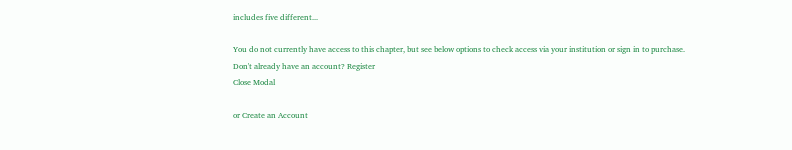includes five different...

You do not currently have access to this chapter, but see below options to check access via your institution or sign in to purchase.
Don't already have an account? Register
Close Modal

or Create an Account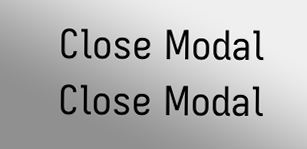Close Modal
Close Modal